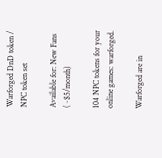Warforged DnD token / NPC token set

Available for: New Fans (~$5/month)

104 NPC tokens for your online games: warforged.

Warforged are in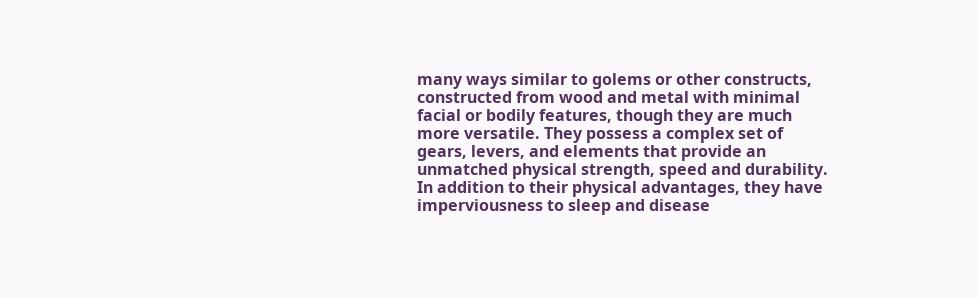many ways similar to golems or other constructs, constructed from wood and metal with minimal facial or bodily features, though they are much more versatile. They possess a complex set of gears, levers, and elements that provide an unmatched physical strength, speed and durability. In addition to their physical advantages, they have imperviousness to sleep and disease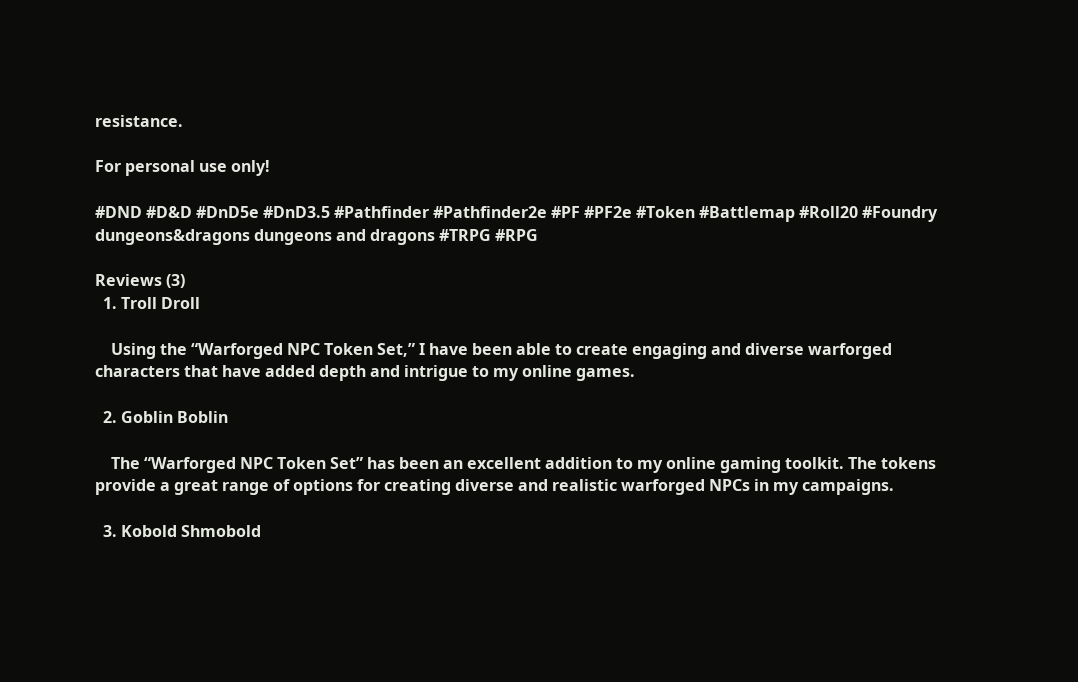resistance.

For personal use only!

#DND #D&D #DnD5e #DnD3.5 #Pathfinder #Pathfinder2e #PF #PF2e #Token #Battlemap #Roll20 #Foundry dungeons&dragons dungeons and dragons #TRPG #RPG

Reviews (3)
  1. Troll Droll

    Using the “Warforged NPC Token Set,” I have been able to create engaging and diverse warforged characters that have added depth and intrigue to my online games.

  2. Goblin Boblin

    The “Warforged NPC Token Set” has been an excellent addition to my online gaming toolkit. The tokens provide a great range of options for creating diverse and realistic warforged NPCs in my campaigns.

  3. Kobold Shmobold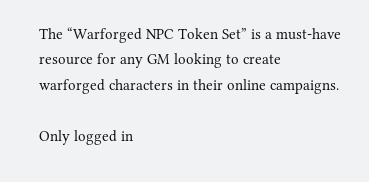The “Warforged NPC Token Set” is a must-have resource for any GM looking to create warforged characters in their online campaigns.

Only logged in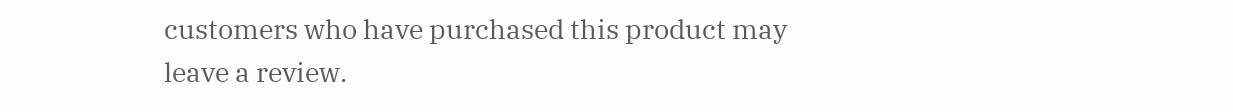customers who have purchased this product may leave a review.